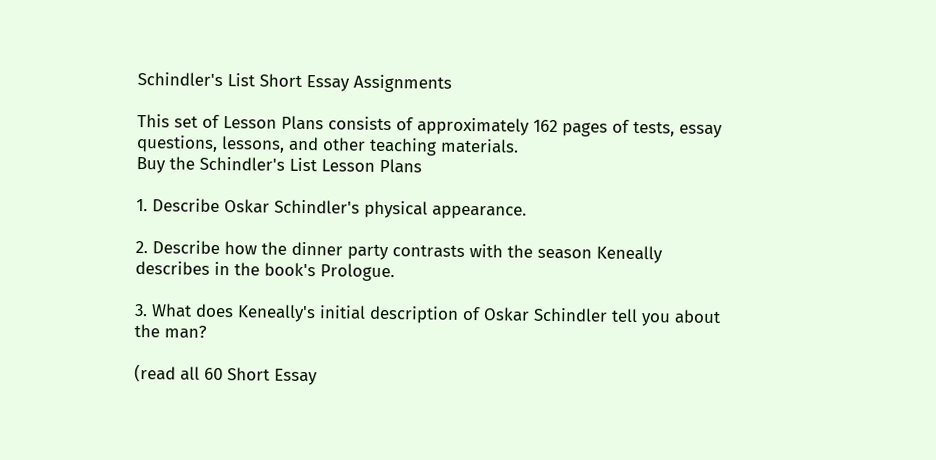Schindler's List Short Essay Assignments

This set of Lesson Plans consists of approximately 162 pages of tests, essay questions, lessons, and other teaching materials.
Buy the Schindler's List Lesson Plans

1. Describe Oskar Schindler's physical appearance.

2. Describe how the dinner party contrasts with the season Keneally describes in the book's Prologue.

3. What does Keneally's initial description of Oskar Schindler tell you about the man?

(read all 60 Short Essay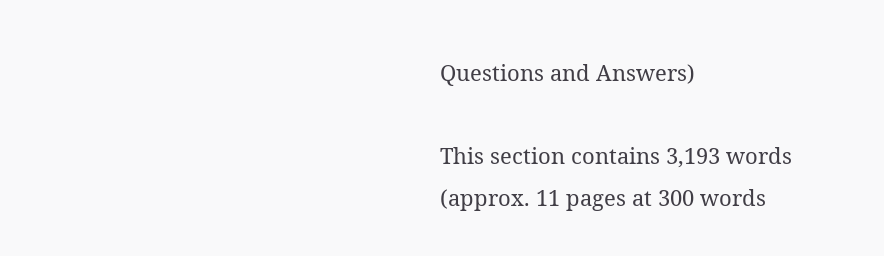Questions and Answers)

This section contains 3,193 words
(approx. 11 pages at 300 words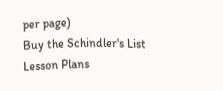per page)
Buy the Schindler's List Lesson Plans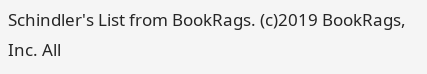Schindler's List from BookRags. (c)2019 BookRags, Inc. All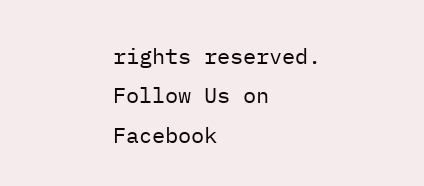rights reserved.
Follow Us on Facebook